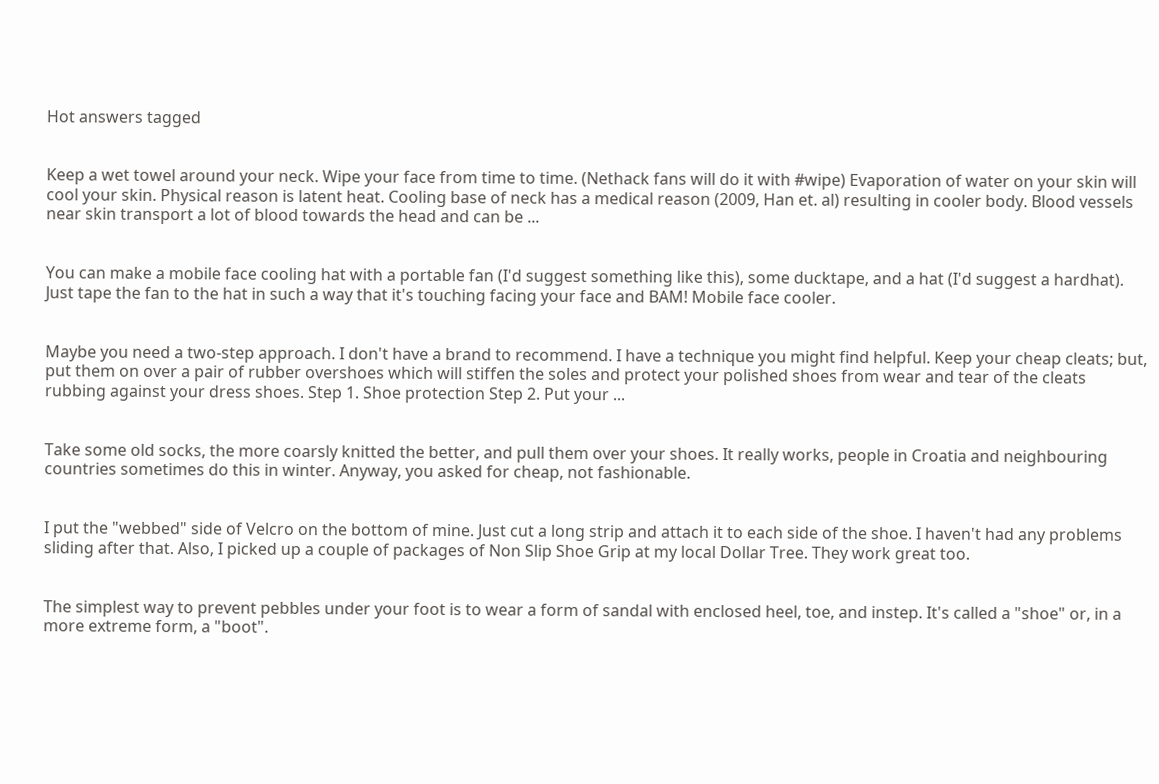Hot answers tagged


Keep a wet towel around your neck. Wipe your face from time to time. (Nethack fans will do it with #wipe) Evaporation of water on your skin will cool your skin. Physical reason is latent heat. Cooling base of neck has a medical reason (2009, Han et. al) resulting in cooler body. Blood vessels near skin transport a lot of blood towards the head and can be ...


You can make a mobile face cooling hat with a portable fan (I'd suggest something like this), some ducktape, and a hat (I'd suggest a hardhat). Just tape the fan to the hat in such a way that it's touching facing your face and BAM! Mobile face cooler.


Maybe you need a two-step approach. I don't have a brand to recommend. I have a technique you might find helpful. Keep your cheap cleats; but, put them on over a pair of rubber overshoes which will stiffen the soles and protect your polished shoes from wear and tear of the cleats rubbing against your dress shoes. Step 1. Shoe protection Step 2. Put your ...


Take some old socks, the more coarsly knitted the better, and pull them over your shoes. It really works, people in Croatia and neighbouring countries sometimes do this in winter. Anyway, you asked for cheap, not fashionable.


I put the "webbed" side of Velcro on the bottom of mine. Just cut a long strip and attach it to each side of the shoe. I haven't had any problems sliding after that. Also, I picked up a couple of packages of Non Slip Shoe Grip at my local Dollar Tree. They work great too.


The simplest way to prevent pebbles under your foot is to wear a form of sandal with enclosed heel, toe, and instep. It's called a "shoe" or, in a more extreme form, a "boot".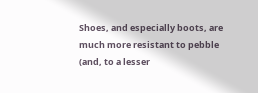Shoes, and especially boots, are much more resistant to pebble (and, to a lesser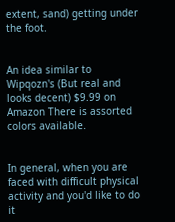extent, sand) getting under the foot.


An idea similar to Wipqozn's (But real and looks decent) $9.99 on Amazon There is assorted colors available.


In general, when you are faced with difficult physical activity and you'd like to do it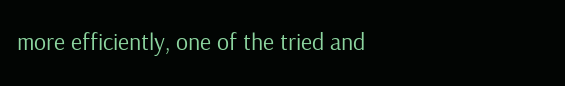more efficiently, one of the tried and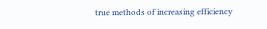true methods of increasing efficiency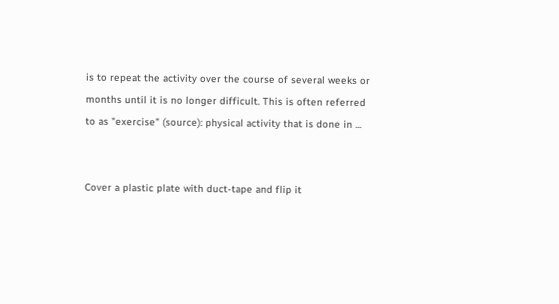is to repeat the activity over the course of several weeks or months until it is no longer difficult. This is often referred to as "exercise" (source): physical activity that is done in ...


Cover a plastic plate with duct-tape and flip it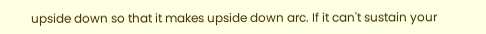upside down so that it makes upside down arc. If it can't sustain your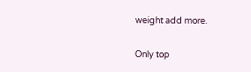weight add more.

Only top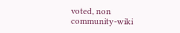voted, non community-wiki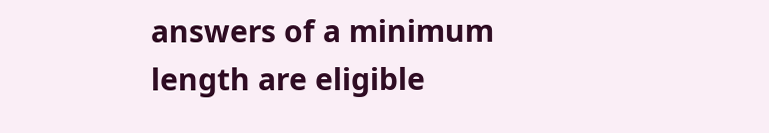answers of a minimum length are eligible